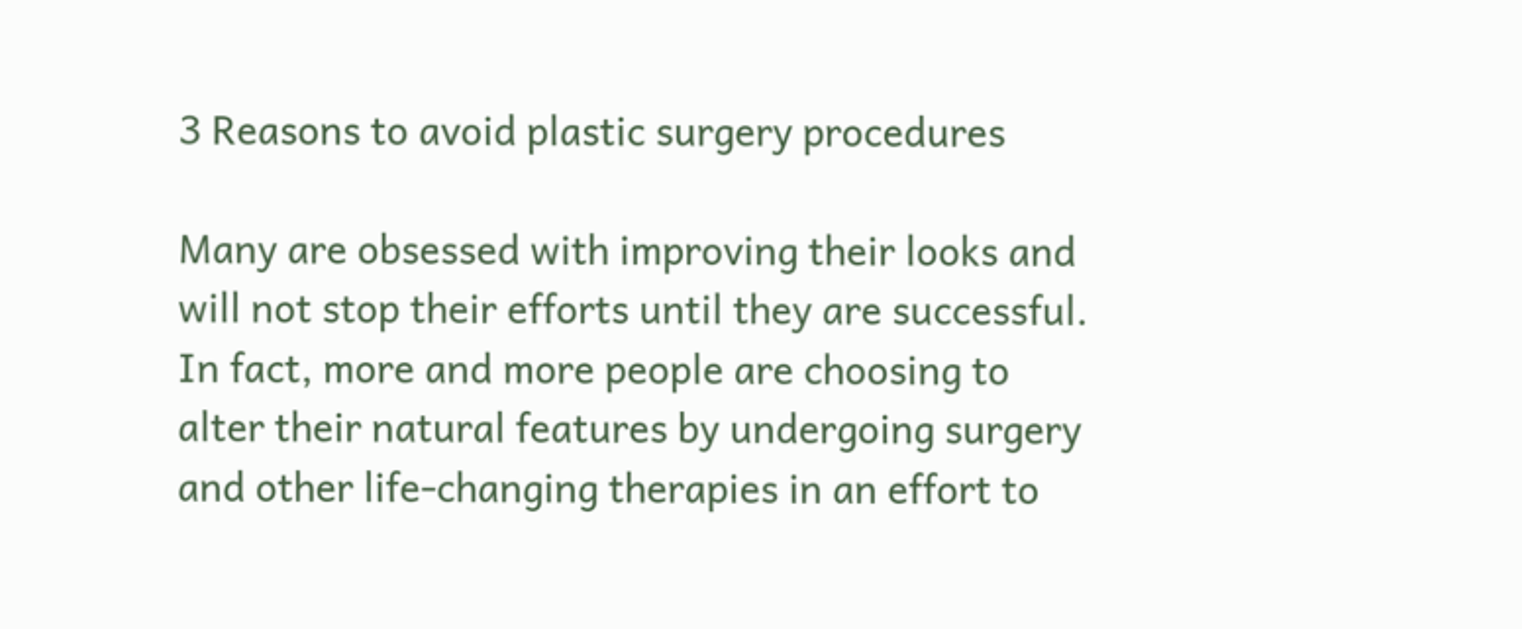3 Reasons to avoid plastic surgery procedures

Many are obsessed with improving their looks and will not stop their efforts until they are successful. In fact, more and more people are choosing to alter their natural features by undergoing surgery and other life-changing therapies in an effort to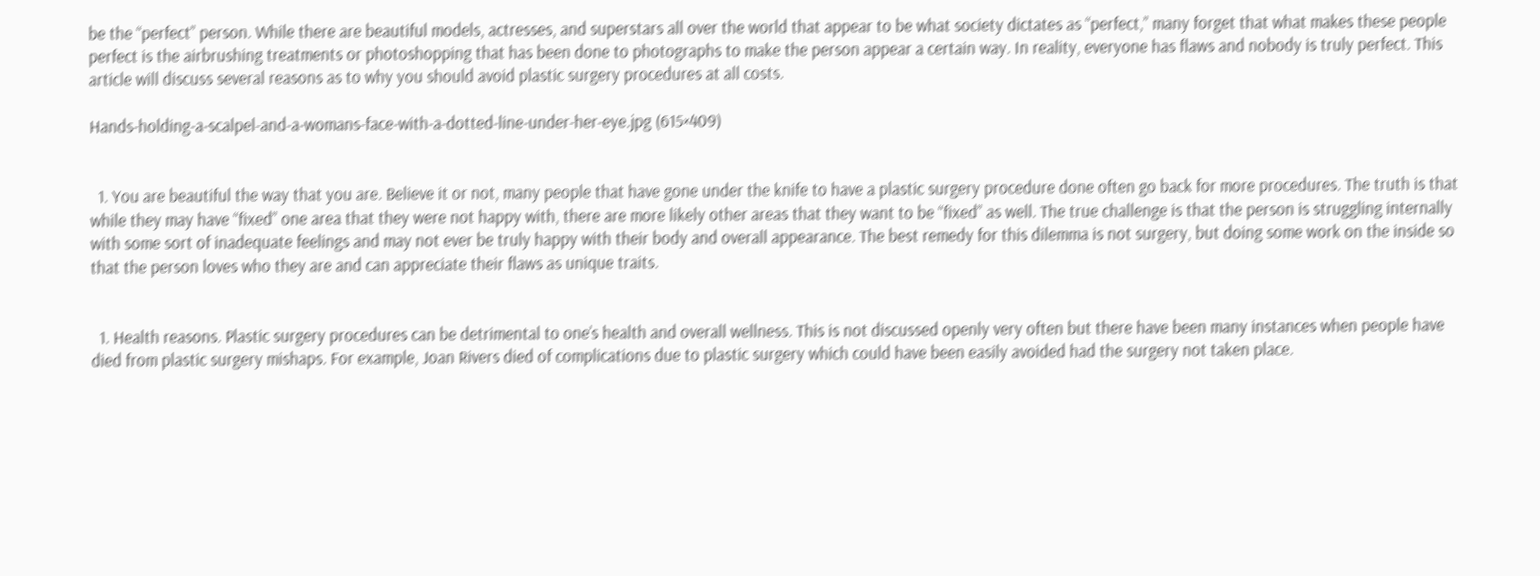be the “perfect” person. While there are beautiful models, actresses, and superstars all over the world that appear to be what society dictates as “perfect,” many forget that what makes these people perfect is the airbrushing treatments or photoshopping that has been done to photographs to make the person appear a certain way. In reality, everyone has flaws and nobody is truly perfect. This article will discuss several reasons as to why you should avoid plastic surgery procedures at all costs.

Hands-holding-a-scalpel-and-a-womans-face-with-a-dotted-line-under-her-eye.jpg (615×409)


  1. You are beautiful the way that you are. Believe it or not, many people that have gone under the knife to have a plastic surgery procedure done often go back for more procedures. The truth is that while they may have “fixed” one area that they were not happy with, there are more likely other areas that they want to be “fixed” as well. The true challenge is that the person is struggling internally with some sort of inadequate feelings and may not ever be truly happy with their body and overall appearance. The best remedy for this dilemma is not surgery, but doing some work on the inside so that the person loves who they are and can appreciate their flaws as unique traits.


  1. Health reasons. Plastic surgery procedures can be detrimental to one’s health and overall wellness. This is not discussed openly very often but there have been many instances when people have died from plastic surgery mishaps. For example, Joan Rivers died of complications due to plastic surgery which could have been easily avoided had the surgery not taken place.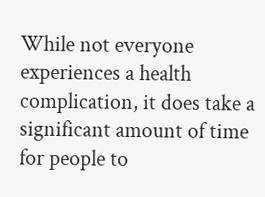While not everyone experiences a health complication, it does take a significant amount of time for people to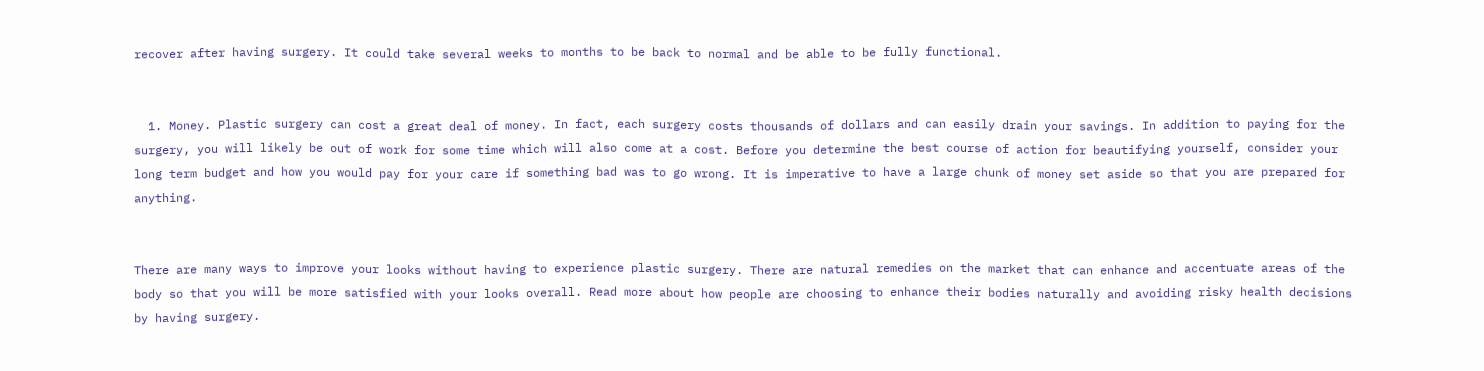recover after having surgery. It could take several weeks to months to be back to normal and be able to be fully functional.


  1. Money. Plastic surgery can cost a great deal of money. In fact, each surgery costs thousands of dollars and can easily drain your savings. In addition to paying for the surgery, you will likely be out of work for some time which will also come at a cost. Before you determine the best course of action for beautifying yourself, consider your long term budget and how you would pay for your care if something bad was to go wrong. It is imperative to have a large chunk of money set aside so that you are prepared for anything.


There are many ways to improve your looks without having to experience plastic surgery. There are natural remedies on the market that can enhance and accentuate areas of the body so that you will be more satisfied with your looks overall. Read more about how people are choosing to enhance their bodies naturally and avoiding risky health decisions by having surgery.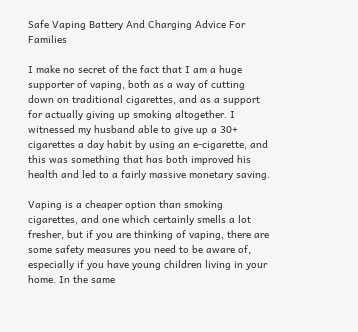Safe Vaping Battery And Charging Advice For Families

I make no secret of the fact that I am a huge supporter of vaping, both as a way of cutting down on traditional cigarettes, and as a support for actually giving up smoking altogether. I witnessed my husband able to give up a 30+ cigarettes a day habit by using an e-cigarette, and this was something that has both improved his health and led to a fairly massive monetary saving.

Vaping is a cheaper option than smoking cigarettes, and one which certainly smells a lot fresher, but if you are thinking of vaping, there are some safety measures you need to be aware of, especially if you have young children living in your home. In the same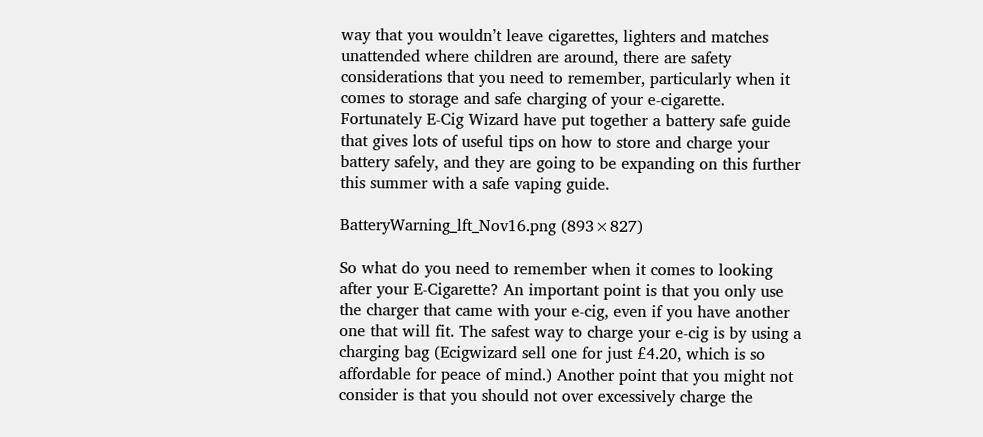way that you wouldn’t leave cigarettes, lighters and matches unattended where children are around, there are safety considerations that you need to remember, particularly when it comes to storage and safe charging of your e-cigarette. Fortunately E-Cig Wizard have put together a battery safe guide that gives lots of useful tips on how to store and charge your battery safely, and they are going to be expanding on this further this summer with a safe vaping guide.

BatteryWarning_lft_Nov16.png (893×827)

So what do you need to remember when it comes to looking after your E-Cigarette? An important point is that you only use the charger that came with your e-cig, even if you have another one that will fit. The safest way to charge your e-cig is by using a charging bag (Ecigwizard sell one for just £4.20, which is so affordable for peace of mind.) Another point that you might not consider is that you should not over excessively charge the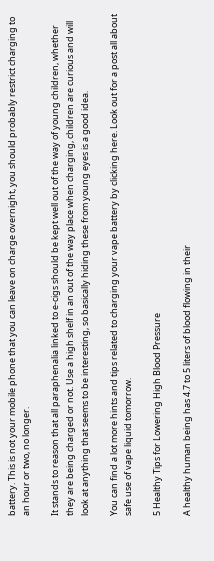battery. This is not your mobile phone that you can leave on charge overnight, you should probably restrict charging to an hour or two, no longer.

It stands to reason that all paraphenalia linked to e-cigs should be kept well out of the way of young children, whether they are being charged or not. Use a high shelf in an out of the way place when charging, children are curious and will look at anything that seems to be interesting, so basically hiding these from young eyes is a good idea.

You can find a lot more hints and tips related to charging your vape battery by clicking here. Look out for a post all about safe use of vape liquid tomorrow.

5 Healthy Tips for Lowering High Blood Pressure

A healthy human being has 4.7 to 5 liters of blood flowing in their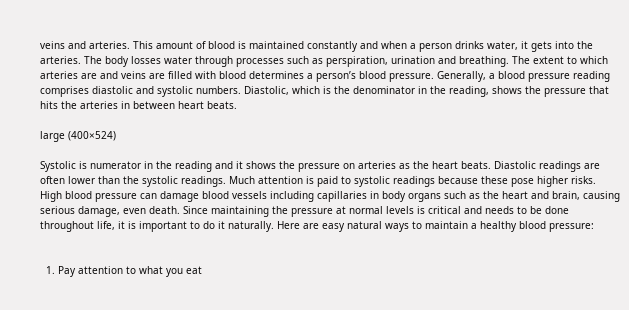veins and arteries. This amount of blood is maintained constantly and when a person drinks water, it gets into the arteries. The body losses water through processes such as perspiration, urination and breathing. The extent to which arteries are and veins are filled with blood determines a person’s blood pressure. Generally, a blood pressure reading comprises diastolic and systolic numbers. Diastolic, which is the denominator in the reading, shows the pressure that hits the arteries in between heart beats.

large (400×524)

Systolic is numerator in the reading and it shows the pressure on arteries as the heart beats. Diastolic readings are often lower than the systolic readings. Much attention is paid to systolic readings because these pose higher risks. High blood pressure can damage blood vessels including capillaries in body organs such as the heart and brain, causing serious damage, even death. Since maintaining the pressure at normal levels is critical and needs to be done throughout life, it is important to do it naturally. Here are easy natural ways to maintain a healthy blood pressure:


  1. Pay attention to what you eat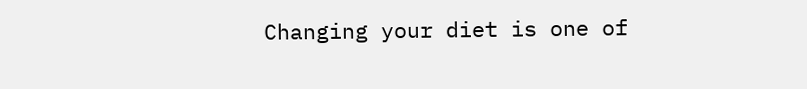Changing your diet is one of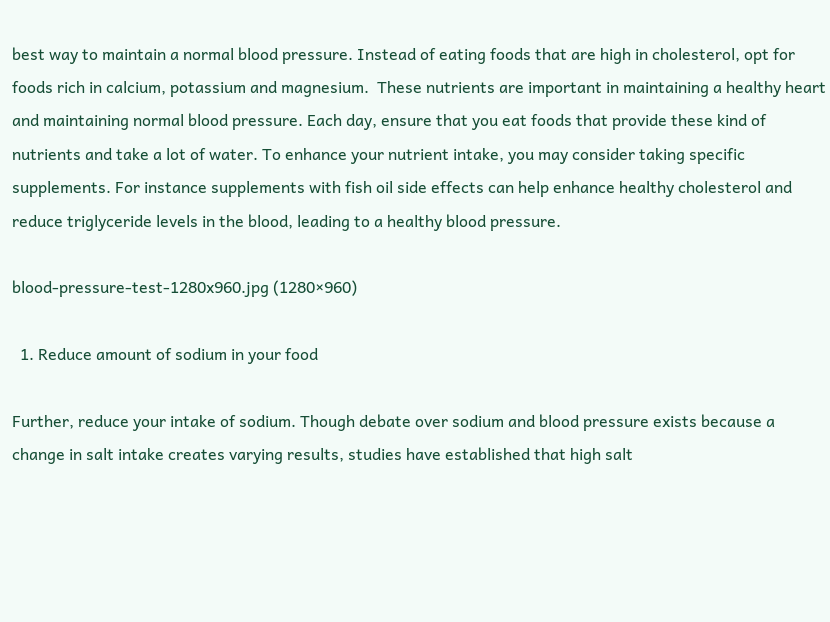best way to maintain a normal blood pressure. Instead of eating foods that are high in cholesterol, opt for foods rich in calcium, potassium and magnesium.  These nutrients are important in maintaining a healthy heart and maintaining normal blood pressure. Each day, ensure that you eat foods that provide these kind of nutrients and take a lot of water. To enhance your nutrient intake, you may consider taking specific supplements. For instance supplements with fish oil side effects can help enhance healthy cholesterol and reduce triglyceride levels in the blood, leading to a healthy blood pressure.

blood-pressure-test-1280x960.jpg (1280×960)

  1. Reduce amount of sodium in your food

Further, reduce your intake of sodium. Though debate over sodium and blood pressure exists because a change in salt intake creates varying results, studies have established that high salt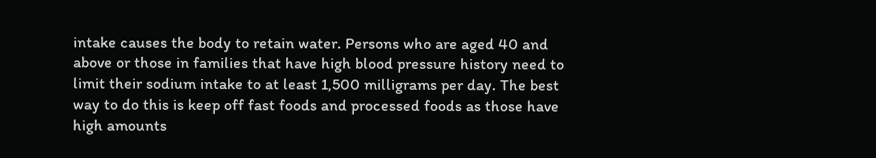intake causes the body to retain water. Persons who are aged 40 and above or those in families that have high blood pressure history need to limit their sodium intake to at least 1,500 milligrams per day. The best way to do this is keep off fast foods and processed foods as those have high amounts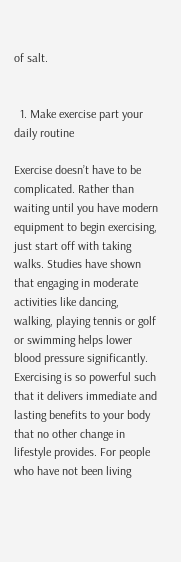of salt.


  1. Make exercise part your daily routine

Exercise doesn’t have to be complicated. Rather than waiting until you have modern equipment to begin exercising, just start off with taking walks. Studies have shown that engaging in moderate activities like dancing, walking, playing tennis or golf or swimming helps lower blood pressure significantly. Exercising is so powerful such that it delivers immediate and lasting benefits to your body that no other change in lifestyle provides. For people who have not been living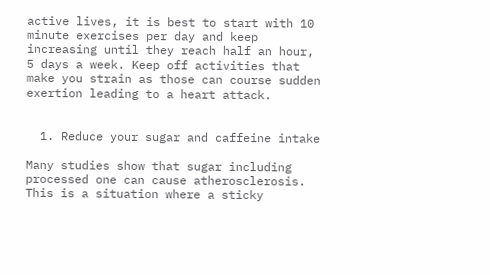active lives, it is best to start with 10 minute exercises per day and keep increasing until they reach half an hour, 5 days a week. Keep off activities that make you strain as those can course sudden exertion leading to a heart attack.


  1. Reduce your sugar and caffeine intake

Many studies show that sugar including processed one can cause atherosclerosis. This is a situation where a sticky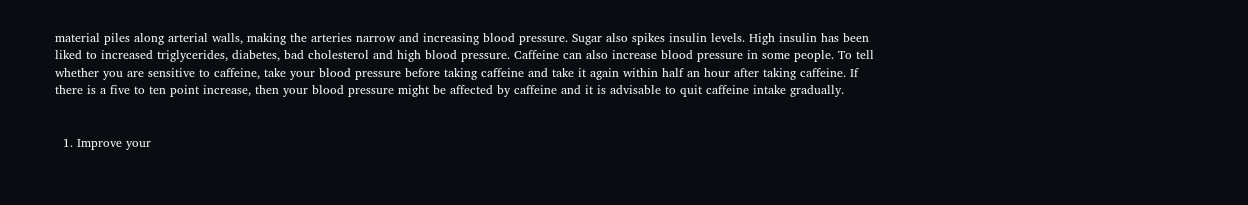material piles along arterial walls, making the arteries narrow and increasing blood pressure. Sugar also spikes insulin levels. High insulin has been liked to increased triglycerides, diabetes, bad cholesterol and high blood pressure. Caffeine can also increase blood pressure in some people. To tell whether you are sensitive to caffeine, take your blood pressure before taking caffeine and take it again within half an hour after taking caffeine. If there is a five to ten point increase, then your blood pressure might be affected by caffeine and it is advisable to quit caffeine intake gradually.


  1. Improve your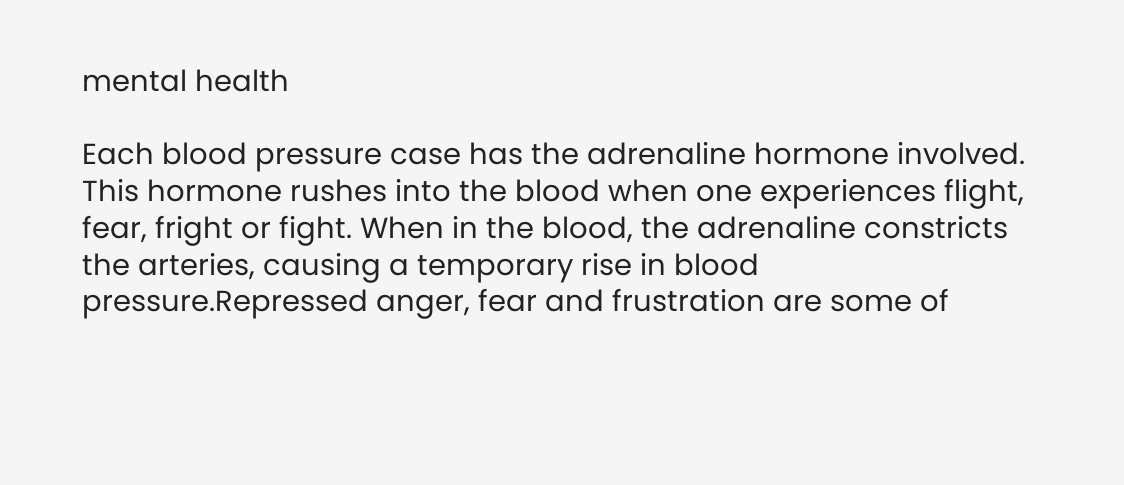mental health

Each blood pressure case has the adrenaline hormone involved. This hormone rushes into the blood when one experiences flight, fear, fright or fight. When in the blood, the adrenaline constricts the arteries, causing a temporary rise in blood pressure.Repressed anger, fear and frustration are some of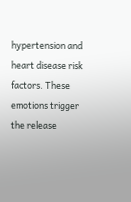hypertension and heart disease risk factors. These emotions trigger the release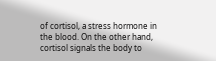of cortisol, a stress hormone in the blood. On the other hand, cortisol signals the body to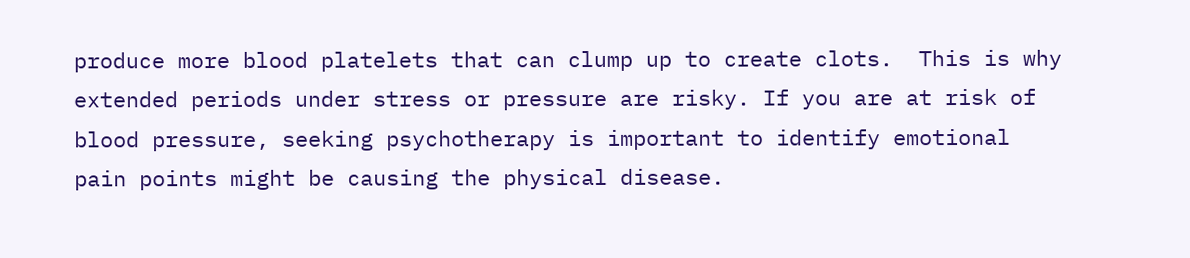produce more blood platelets that can clump up to create clots.  This is why extended periods under stress or pressure are risky. If you are at risk of blood pressure, seeking psychotherapy is important to identify emotional pain points might be causing the physical disease.